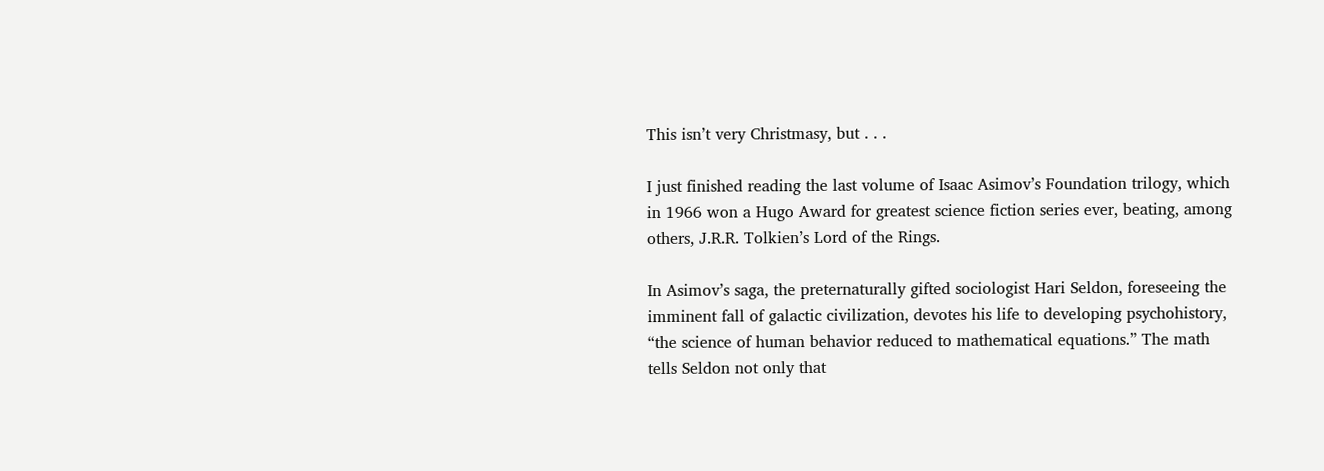This isn’t very Christmasy, but . . .

I just finished reading the last volume of Isaac Asimov’s Foundation trilogy, which in 1966 won a Hugo Award for greatest science fiction series ever, beating, among others, J.R.R. Tolkien’s Lord of the Rings.

In Asimov’s saga, the preternaturally gifted sociologist Hari Seldon, foreseeing the imminent fall of galactic civilization, devotes his life to developing psychohistory, “the science of human behavior reduced to mathematical equations.” The math tells Seldon not only that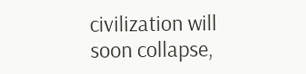civilization will soon collapse,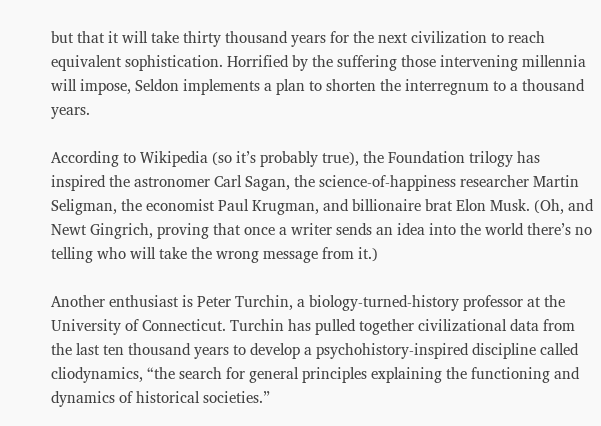but that it will take thirty thousand years for the next civilization to reach equivalent sophistication. Horrified by the suffering those intervening millennia will impose, Seldon implements a plan to shorten the interregnum to a thousand years.

According to Wikipedia (so it’s probably true), the Foundation trilogy has inspired the astronomer Carl Sagan, the science-of-happiness researcher Martin Seligman, the economist Paul Krugman, and billionaire brat Elon Musk. (Oh, and Newt Gingrich, proving that once a writer sends an idea into the world there’s no telling who will take the wrong message from it.)

Another enthusiast is Peter Turchin, a biology-turned-history professor at the University of Connecticut. Turchin has pulled together civilizational data from the last ten thousand years to develop a psychohistory-inspired discipline called cliodynamics, “the search for general principles explaining the functioning and dynamics of historical societies.”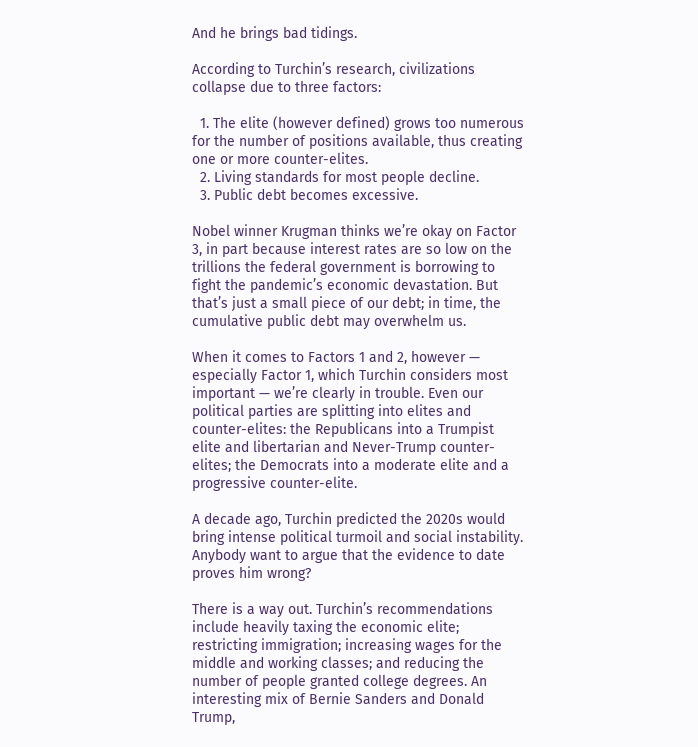And he brings bad tidings.

According to Turchin’s research, civilizations collapse due to three factors:

  1. The elite (however defined) grows too numerous for the number of positions available, thus creating one or more counter-elites.
  2. Living standards for most people decline.
  3. Public debt becomes excessive.

Nobel winner Krugman thinks we’re okay on Factor 3, in part because interest rates are so low on the trillions the federal government is borrowing to fight the pandemic’s economic devastation. But that’s just a small piece of our debt; in time, the cumulative public debt may overwhelm us.

When it comes to Factors 1 and 2, however — especially Factor 1, which Turchin considers most important — we’re clearly in trouble. Even our political parties are splitting into elites and counter-elites: the Republicans into a Trumpist elite and libertarian and Never-Trump counter-elites; the Democrats into a moderate elite and a progressive counter-elite.

A decade ago, Turchin predicted the 2020s would bring intense political turmoil and social instability. Anybody want to argue that the evidence to date proves him wrong?

There is a way out. Turchin’s recommendations include heavily taxing the economic elite; restricting immigration; increasing wages for the middle and working classes; and reducing the number of people granted college degrees. An interesting mix of Bernie Sanders and Donald Trump,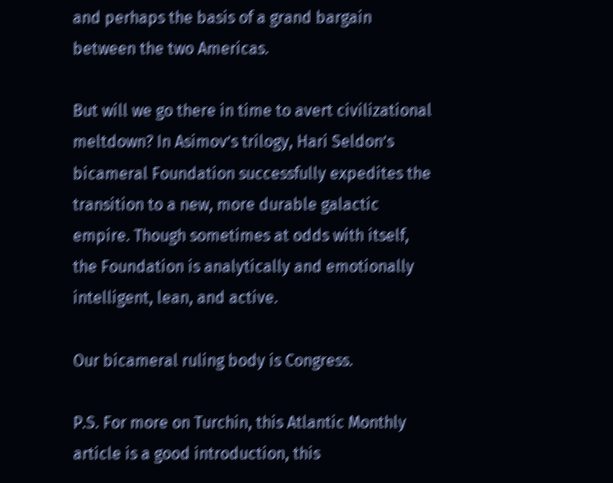and perhaps the basis of a grand bargain between the two Americas.

But will we go there in time to avert civilizational meltdown? In Asimov’s trilogy, Hari Seldon’s bicameral Foundation successfully expedites the transition to a new, more durable galactic empire. Though sometimes at odds with itself, the Foundation is analytically and emotionally intelligent, lean, and active.

Our bicameral ruling body is Congress.

P.S. For more on Turchin, this Atlantic Monthly article is a good introduction, this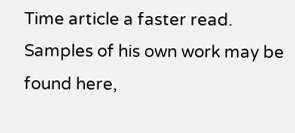Time article a faster read. Samples of his own work may be found here,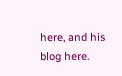here, and his blog here.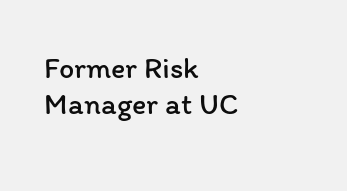Former Risk Manager at UC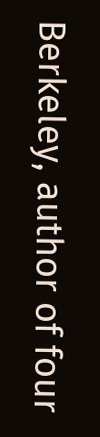Berkeley, author of four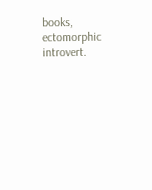books, ectomorphic introvert.